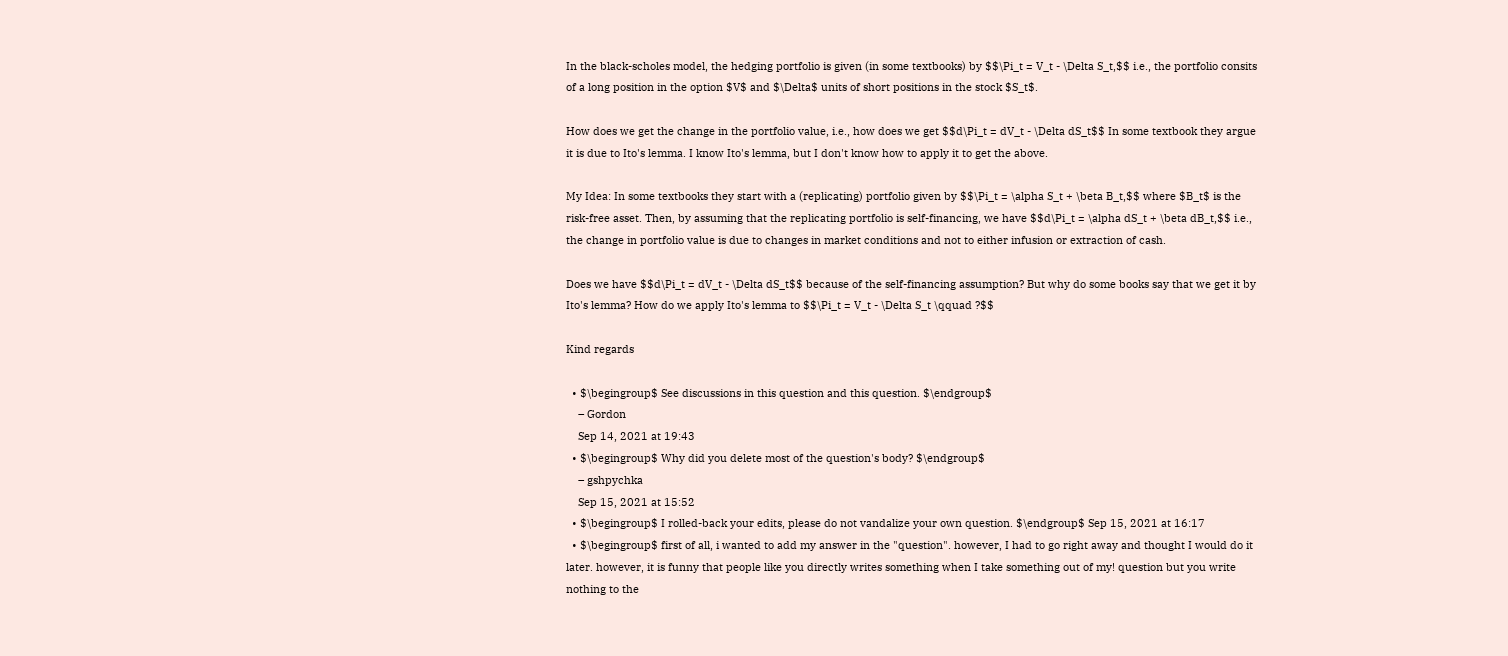In the black-scholes model, the hedging portfolio is given (in some textbooks) by $$\Pi_t = V_t - \Delta S_t,$$ i.e., the portfolio consits of a long position in the option $V$ and $\Delta$ units of short positions in the stock $S_t$.

How does we get the change in the portfolio value, i.e., how does we get $$d\Pi_t = dV_t - \Delta dS_t$$ In some textbook they argue it is due to Ito's lemma. I know Ito's lemma, but I don't know how to apply it to get the above.

My Idea: In some textbooks they start with a (replicating) portfolio given by $$\Pi_t = \alpha S_t + \beta B_t,$$ where $B_t$ is the risk-free asset. Then, by assuming that the replicating portfolio is self-financing, we have $$d\Pi_t = \alpha dS_t + \beta dB_t,$$ i.e., the change in portfolio value is due to changes in market conditions and not to either infusion or extraction of cash.

Does we have $$d\Pi_t = dV_t - \Delta dS_t$$ because of the self-financing assumption? But why do some books say that we get it by Ito's lemma? How do we apply Ito's lemma to $$\Pi_t = V_t - \Delta S_t \qquad ?$$

Kind regards

  • $\begingroup$ See discussions in this question and this question. $\endgroup$
    – Gordon
    Sep 14, 2021 at 19:43
  • $\begingroup$ Why did you delete most of the question's body? $\endgroup$
    – gshpychka
    Sep 15, 2021 at 15:52
  • $\begingroup$ I rolled-back your edits, please do not vandalize your own question. $\endgroup$ Sep 15, 2021 at 16:17
  • $\begingroup$ first of all, i wanted to add my answer in the "question". however, I had to go right away and thought I would do it later. however, it is funny that people like you directly writes something when I take something out of my! question but you write nothing to the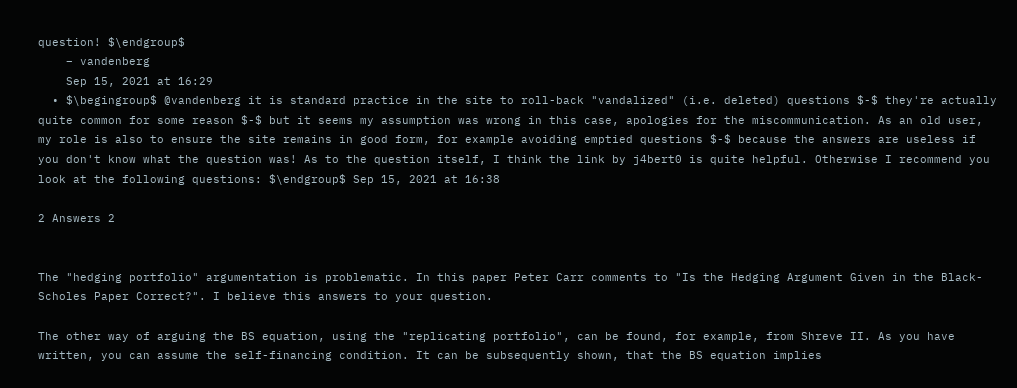question! $\endgroup$
    – vandenberg
    Sep 15, 2021 at 16:29
  • $\begingroup$ @vandenberg it is standard practice in the site to roll-back "vandalized" (i.e. deleted) questions $-$ they're actually quite common for some reason $-$ but it seems my assumption was wrong in this case, apologies for the miscommunication. As an old user, my role is also to ensure the site remains in good form, for example avoiding emptied questions $-$ because the answers are useless if you don't know what the question was! As to the question itself, I think the link by j4bert0 is quite helpful. Otherwise I recommend you look at the following questions: $\endgroup$ Sep 15, 2021 at 16:38

2 Answers 2


The "hedging portfolio" argumentation is problematic. In this paper Peter Carr comments to "Is the Hedging Argument Given in the Black-Scholes Paper Correct?". I believe this answers to your question.

The other way of arguing the BS equation, using the "replicating portfolio", can be found, for example, from Shreve II. As you have written, you can assume the self-financing condition. It can be subsequently shown, that the BS equation implies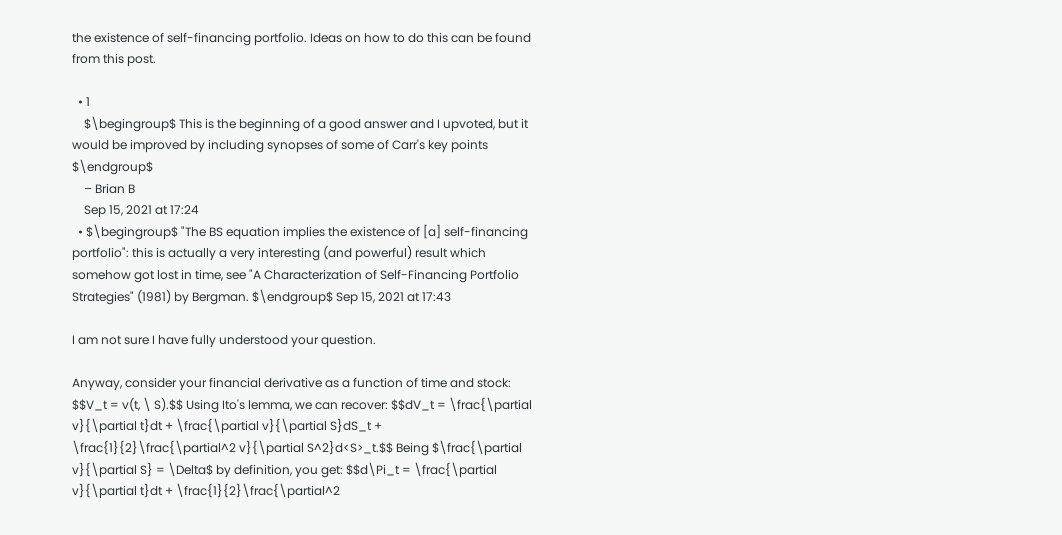the existence of self-financing portfolio. Ideas on how to do this can be found from this post.

  • 1
    $\begingroup$ This is the beginning of a good answer and I upvoted, but it would be improved by including synopses of some of Carr's key points $\endgroup$
    – Brian B
    Sep 15, 2021 at 17:24
  • $\begingroup$ "The BS equation implies the existence of [a] self-financing portfolio": this is actually a very interesting (and powerful) result which somehow got lost in time, see "A Characterization of Self-Financing Portfolio Strategies" (1981) by Bergman. $\endgroup$ Sep 15, 2021 at 17:43

I am not sure I have fully understood your question.

Anyway, consider your financial derivative as a function of time and stock: $$V_t = v(t, \ S).$$ Using Ito's lemma, we can recover: $$dV_t = \frac{\partial v}{\partial t}dt + \frac{\partial v}{\partial S}dS_t + \frac{1}{2}\frac{\partial^2 v}{\partial S^2}d<S>_t.$$ Being $\frac{\partial v}{\partial S} = \Delta$ by definition, you get: $$d\Pi_t = \frac{\partial v}{\partial t}dt + \frac{1}{2}\frac{\partial^2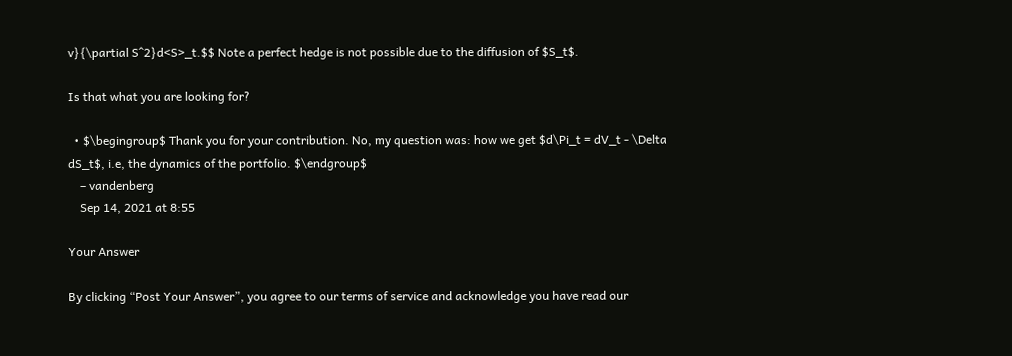v}{\partial S^2}d<S>_t.$$ Note a perfect hedge is not possible due to the diffusion of $S_t$.

Is that what you are looking for?

  • $\begingroup$ Thank you for your contribution. No, my question was: how we get $d\Pi_t = dV_t - \Delta dS_t$, i.e, the dynamics of the portfolio. $\endgroup$
    – vandenberg
    Sep 14, 2021 at 8:55

Your Answer

By clicking “Post Your Answer”, you agree to our terms of service and acknowledge you have read our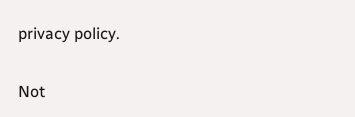privacy policy.

Not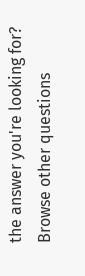the answer you're looking for? Browse other questions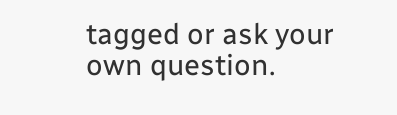tagged or ask your own question.